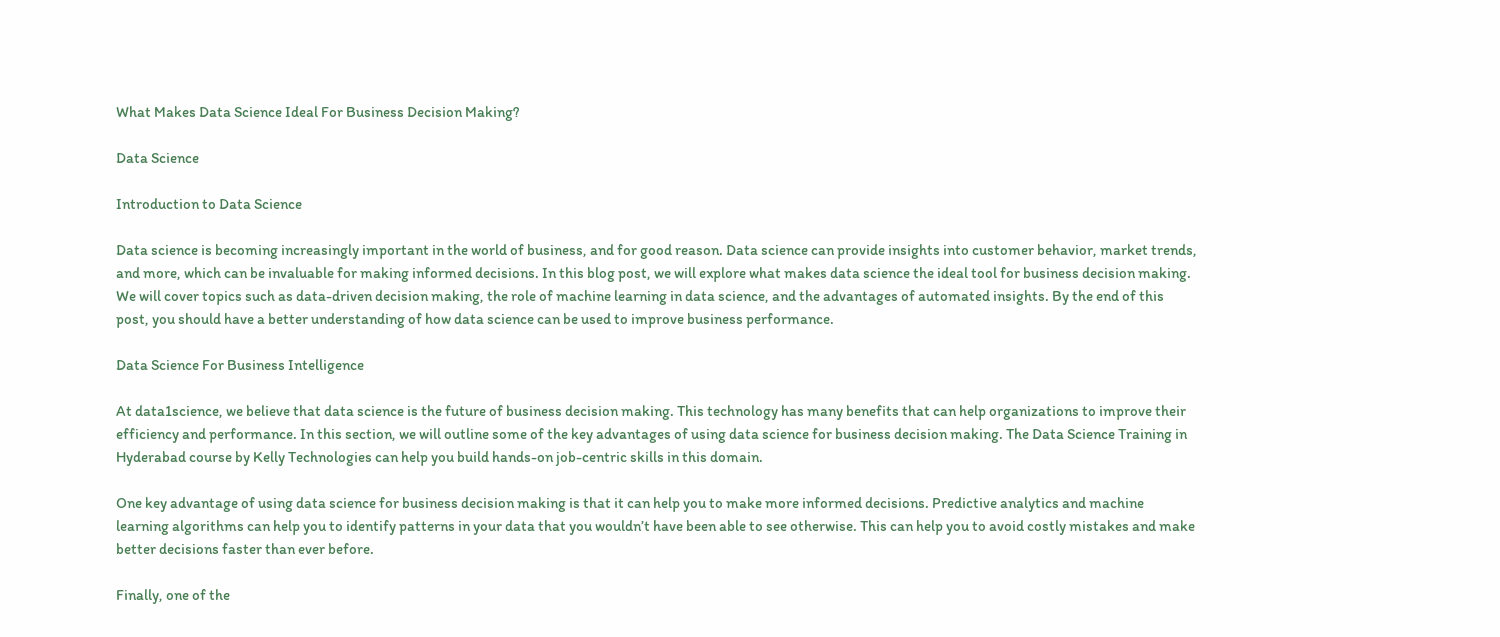What Makes Data Science Ideal For Business Decision Making?

Data Science

Introduction to Data Science

Data science is becoming increasingly important in the world of business, and for good reason. Data science can provide insights into customer behavior, market trends, and more, which can be invaluable for making informed decisions. In this blog post, we will explore what makes data science the ideal tool for business decision making. We will cover topics such as data-driven decision making, the role of machine learning in data science, and the advantages of automated insights. By the end of this post, you should have a better understanding of how data science can be used to improve business performance.

Data Science For Business Intelligence

At data1science, we believe that data science is the future of business decision making. This technology has many benefits that can help organizations to improve their efficiency and performance. In this section, we will outline some of the key advantages of using data science for business decision making. The Data Science Training in Hyderabad course by Kelly Technologies can help you build hands-on job-centric skills in this domain.

One key advantage of using data science for business decision making is that it can help you to make more informed decisions. Predictive analytics and machine learning algorithms can help you to identify patterns in your data that you wouldn’t have been able to see otherwise. This can help you to avoid costly mistakes and make better decisions faster than ever before.

Finally, one of the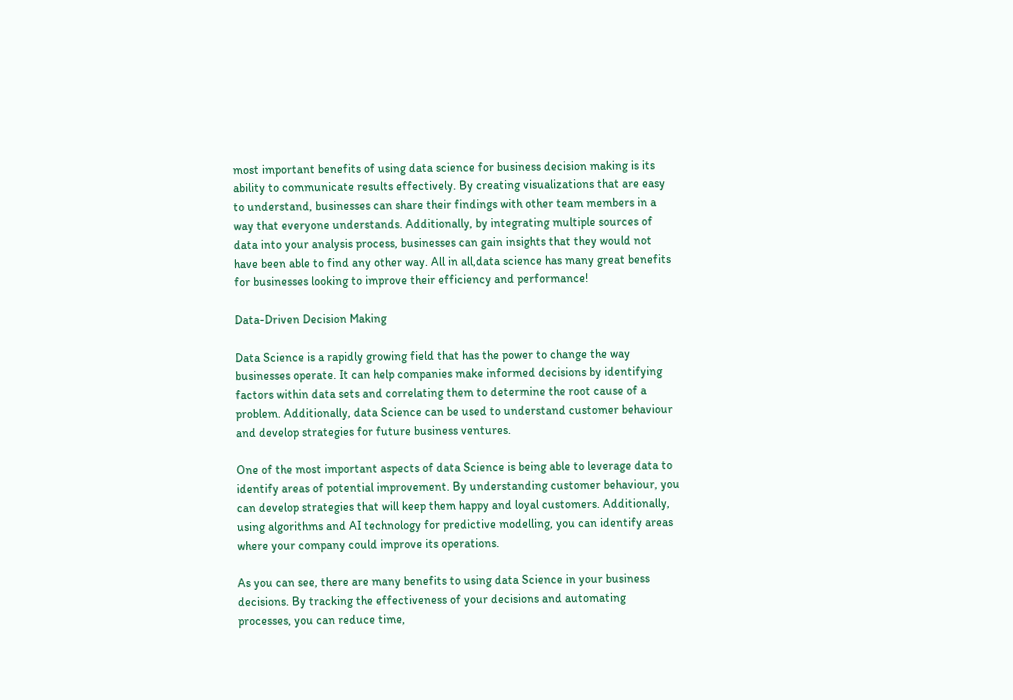most important benefits of using data science for business decision making is its ability to communicate results effectively. By creating visualizations that are easy to understand, businesses can share their findings with other team members in a way that everyone understands. Additionally, by integrating multiple sources of data into your analysis process, businesses can gain insights that they would not have been able to find any other way. All in all,data science has many great benefits for businesses looking to improve their efficiency and performance!

Data-Driven Decision Making

Data Science is a rapidly growing field that has the power to change the way businesses operate. It can help companies make informed decisions by identifying factors within data sets and correlating them to determine the root cause of a problem. Additionally, data Science can be used to understand customer behaviour and develop strategies for future business ventures.

One of the most important aspects of data Science is being able to leverage data to identify areas of potential improvement. By understanding customer behaviour, you can develop strategies that will keep them happy and loyal customers. Additionally, using algorithms and AI technology for predictive modelling, you can identify areas where your company could improve its operations.

As you can see, there are many benefits to using data Science in your business decisions. By tracking the effectiveness of your decisions and automating processes, you can reduce time,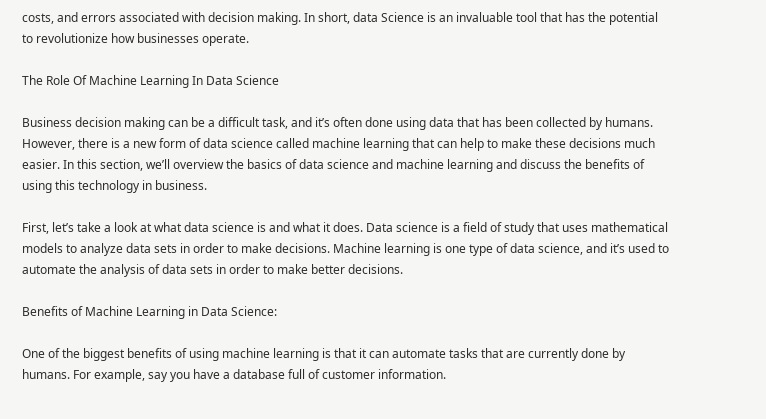costs, and errors associated with decision making. In short, data Science is an invaluable tool that has the potential to revolutionize how businesses operate.

The Role Of Machine Learning In Data Science

Business decision making can be a difficult task, and it’s often done using data that has been collected by humans. However, there is a new form of data science called machine learning that can help to make these decisions much easier. In this section, we’ll overview the basics of data science and machine learning and discuss the benefits of using this technology in business.

First, let’s take a look at what data science is and what it does. Data science is a field of study that uses mathematical models to analyze data sets in order to make decisions. Machine learning is one type of data science, and it’s used to automate the analysis of data sets in order to make better decisions.

Benefits of Machine Learning in Data Science:

One of the biggest benefits of using machine learning is that it can automate tasks that are currently done by humans. For example, say you have a database full of customer information.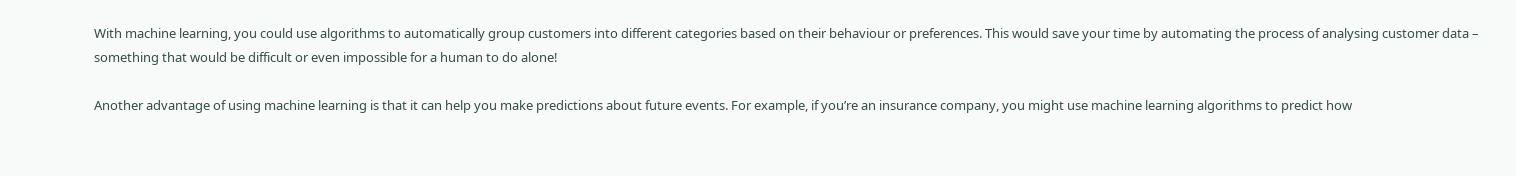With machine learning, you could use algorithms to automatically group customers into different categories based on their behaviour or preferences. This would save your time by automating the process of analysing customer data – something that would be difficult or even impossible for a human to do alone!

Another advantage of using machine learning is that it can help you make predictions about future events. For example, if you’re an insurance company, you might use machine learning algorithms to predict how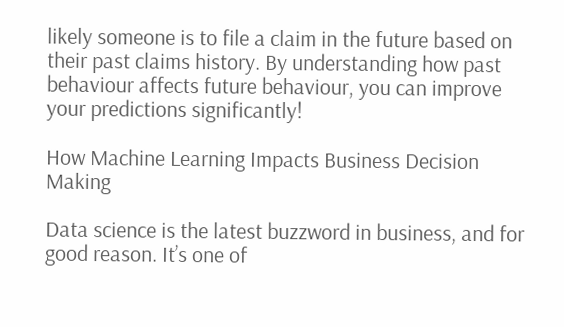likely someone is to file a claim in the future based on their past claims history. By understanding how past behaviour affects future behaviour, you can improve your predictions significantly!

How Machine Learning Impacts Business Decision Making

Data science is the latest buzzword in business, and for good reason. It’s one of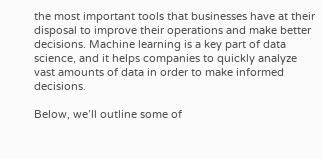the most important tools that businesses have at their disposal to improve their operations and make better decisions. Machine learning is a key part of data science, and it helps companies to quickly analyze vast amounts of data in order to make informed decisions.

Below, we’ll outline some of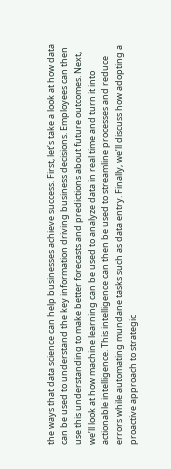the ways that data science can help businesses achieve success. First, let’s take a look at how data can be used to understand the key information driving business decisions. Employees can then use this understanding to make better forecasts and predictions about future outcomes. Next, we’ll look at how machine learning can be used to analyze data in real time and turn it into actionable intelligence. This intelligence can then be used to streamline processes and reduce errors while automating mundane tasks such as data entry. Finally, we’ll discuss how adopting a proactive approach to strategic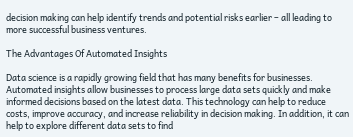decision making can help identify trends and potential risks earlier – all leading to more successful business ventures.

The Advantages Of Automated Insights

Data science is a rapidly growing field that has many benefits for businesses. Automated insights allow businesses to process large data sets quickly and make informed decisions based on the latest data. This technology can help to reduce costs, improve accuracy, and increase reliability in decision making. In addition, it can help to explore different data sets to find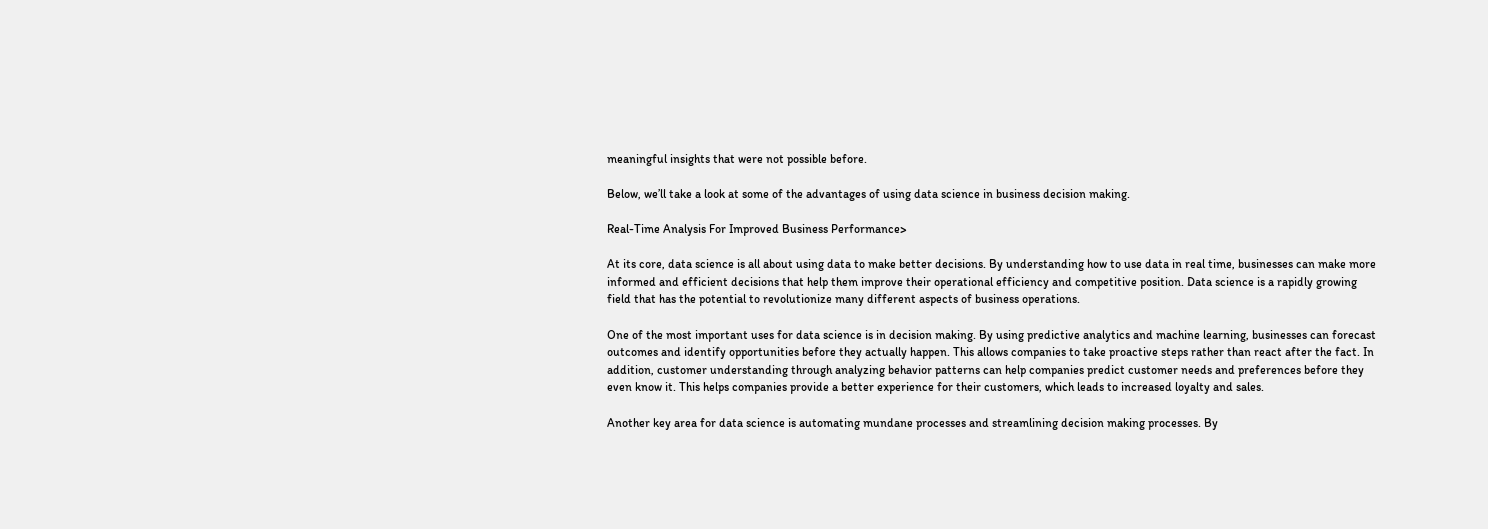meaningful insights that were not possible before.

Below, we’ll take a look at some of the advantages of using data science in business decision making.

Real-Time Analysis For Improved Business Performance>

At its core, data science is all about using data to make better decisions. By understanding how to use data in real time, businesses can make more informed and efficient decisions that help them improve their operational efficiency and competitive position. Data science is a rapidly growing field that has the potential to revolutionize many different aspects of business operations.

One of the most important uses for data science is in decision making. By using predictive analytics and machine learning, businesses can forecast outcomes and identify opportunities before they actually happen. This allows companies to take proactive steps rather than react after the fact. In addition, customer understanding through analyzing behavior patterns can help companies predict customer needs and preferences before they even know it. This helps companies provide a better experience for their customers, which leads to increased loyalty and sales.

Another key area for data science is automating mundane processes and streamlining decision making processes. By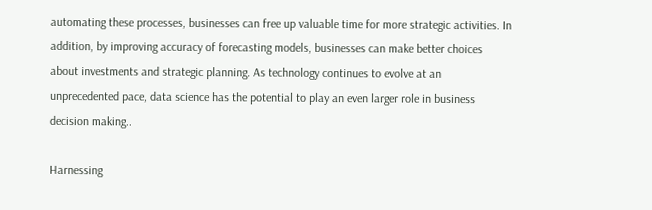automating these processes, businesses can free up valuable time for more strategic activities. In addition, by improving accuracy of forecasting models, businesses can make better choices about investments and strategic planning. As technology continues to evolve at an unprecedented pace, data science has the potential to play an even larger role in business decision making..

Harnessing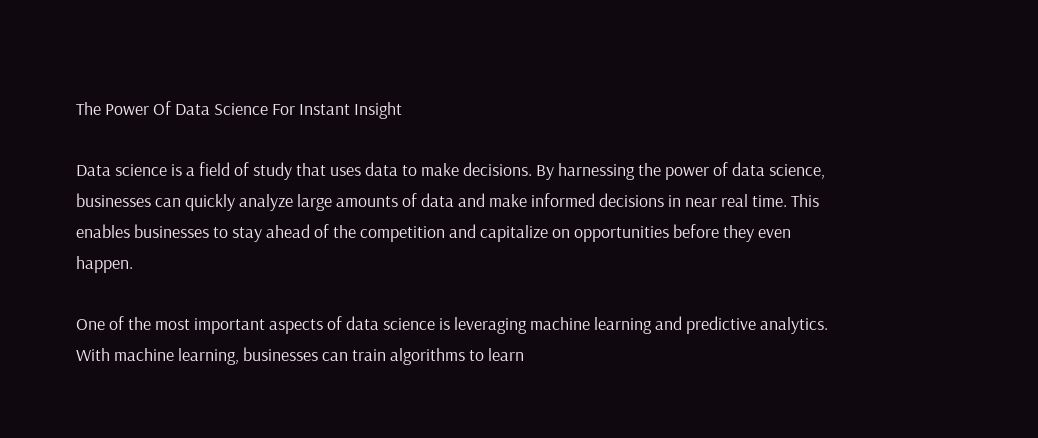The Power Of Data Science For Instant Insight

Data science is a field of study that uses data to make decisions. By harnessing the power of data science, businesses can quickly analyze large amounts of data and make informed decisions in near real time. This enables businesses to stay ahead of the competition and capitalize on opportunities before they even happen.

One of the most important aspects of data science is leveraging machine learning and predictive analytics. With machine learning, businesses can train algorithms to learn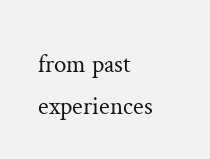from past experiences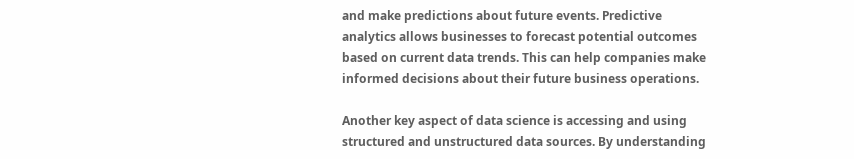and make predictions about future events. Predictive analytics allows businesses to forecast potential outcomes based on current data trends. This can help companies make informed decisions about their future business operations.

Another key aspect of data science is accessing and using structured and unstructured data sources. By understanding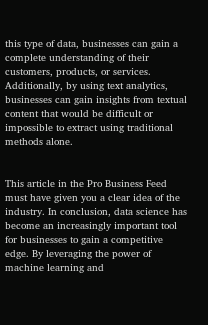this type of data, businesses can gain a complete understanding of their customers, products, or services. Additionally, by using text analytics, businesses can gain insights from textual content that would be difficult or impossible to extract using traditional methods alone.


This article in the Pro Business Feed must have given you a clear idea of the industry. In conclusion, data science has become an increasingly important tool for businesses to gain a competitive edge. By leveraging the power of machine learning and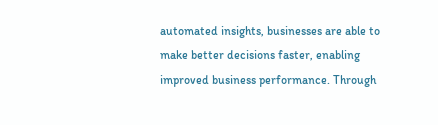automated insights, businesses are able to make better decisions faster, enabling improved business performance. Through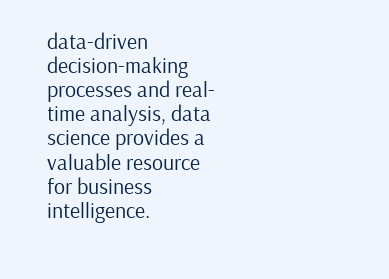data-driven decision-making processes and real-time analysis, data science provides a valuable resource for business intelligence.